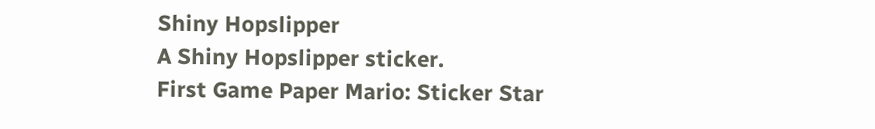Shiny Hopslipper
A Shiny Hopslipper sticker.
First Game Paper Mario: Sticker Star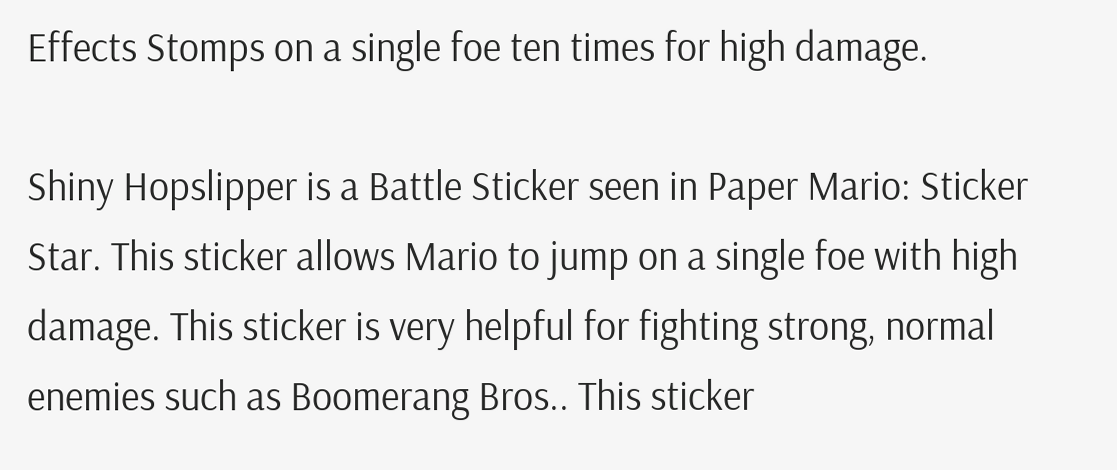Effects Stomps on a single foe ten times for high damage.

Shiny Hopslipper is a Battle Sticker seen in Paper Mario: Sticker Star. This sticker allows Mario to jump on a single foe with high damage. This sticker is very helpful for fighting strong, normal enemies such as Boomerang Bros.. This sticker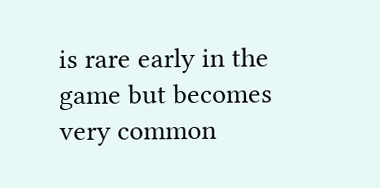is rare early in the game but becomes very common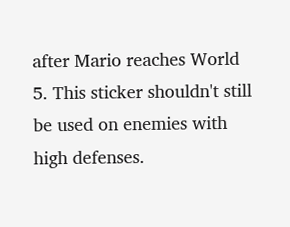after Mario reaches World 5. This sticker shouldn't still be used on enemies with high defenses.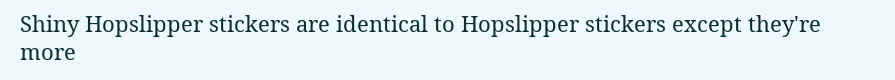Shiny Hopslipper stickers are identical to Hopslipper stickers except they're more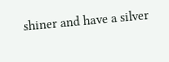shiner and have a silver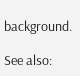background.

See also: